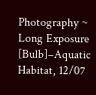Photography ~ Long Exposure [Bulb]–Aquatic Habitat, 12/07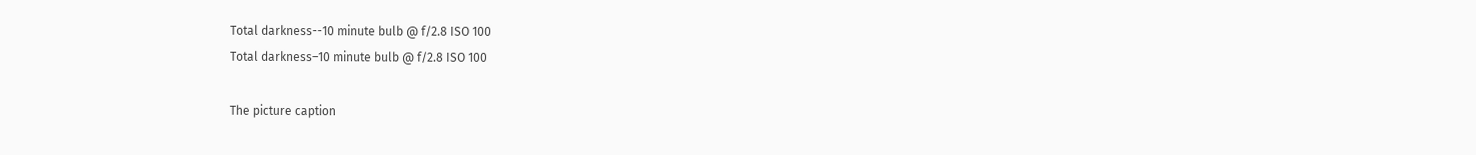Total darkness--10 minute bulb @ f/2.8 ISO 100
Total darkness–10 minute bulb @ f/2.8 ISO 100

The picture caption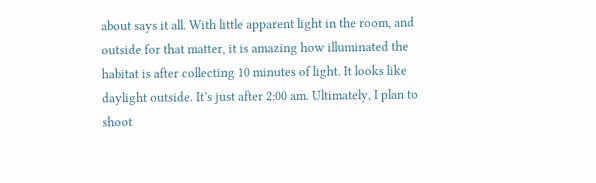about says it all. With little apparent light in the room, and outside for that matter, it is amazing how illuminated the habitat is after collecting 10 minutes of light. It looks like daylight outside. It’s just after 2:00 am. Ultimately, I plan to shoot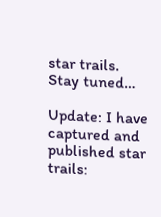star trails. Stay tuned…

Update: I have captured and published star trails: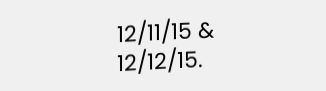12/11/15 & 12/12/15.